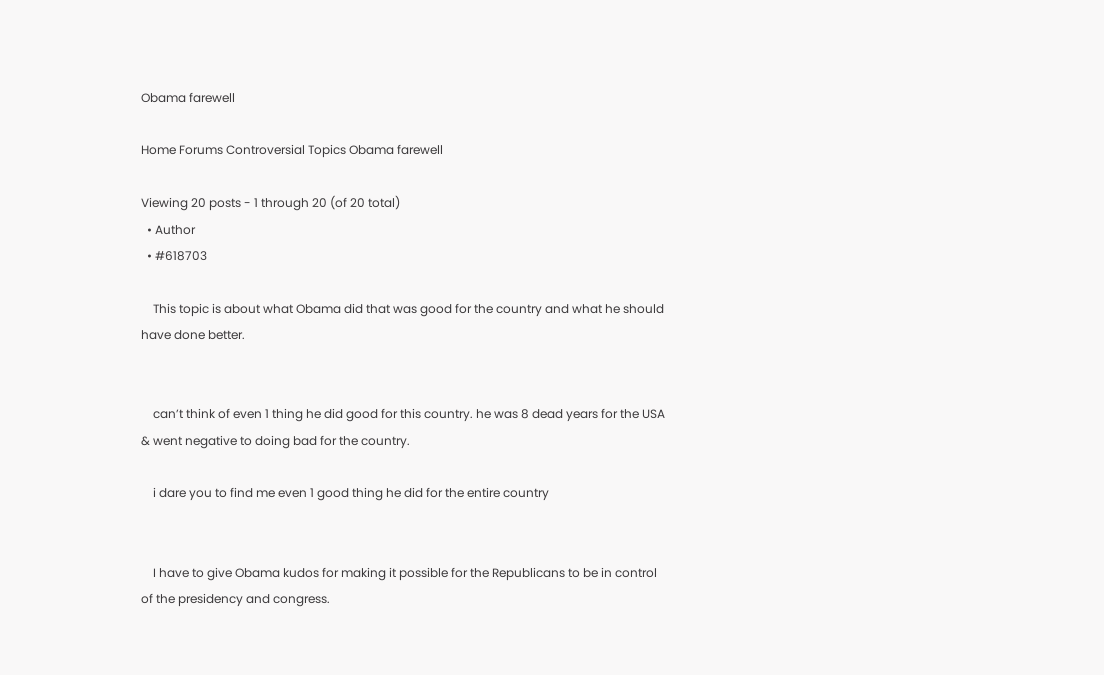Obama farewell

Home Forums Controversial Topics Obama farewell

Viewing 20 posts - 1 through 20 (of 20 total)
  • Author
  • #618703

    This topic is about what Obama did that was good for the country and what he should have done better.


    can’t think of even 1 thing he did good for this country. he was 8 dead years for the USA & went negative to doing bad for the country.

    i dare you to find me even 1 good thing he did for the entire country


    I have to give Obama kudos for making it possible for the Republicans to be in control of the presidency and congress.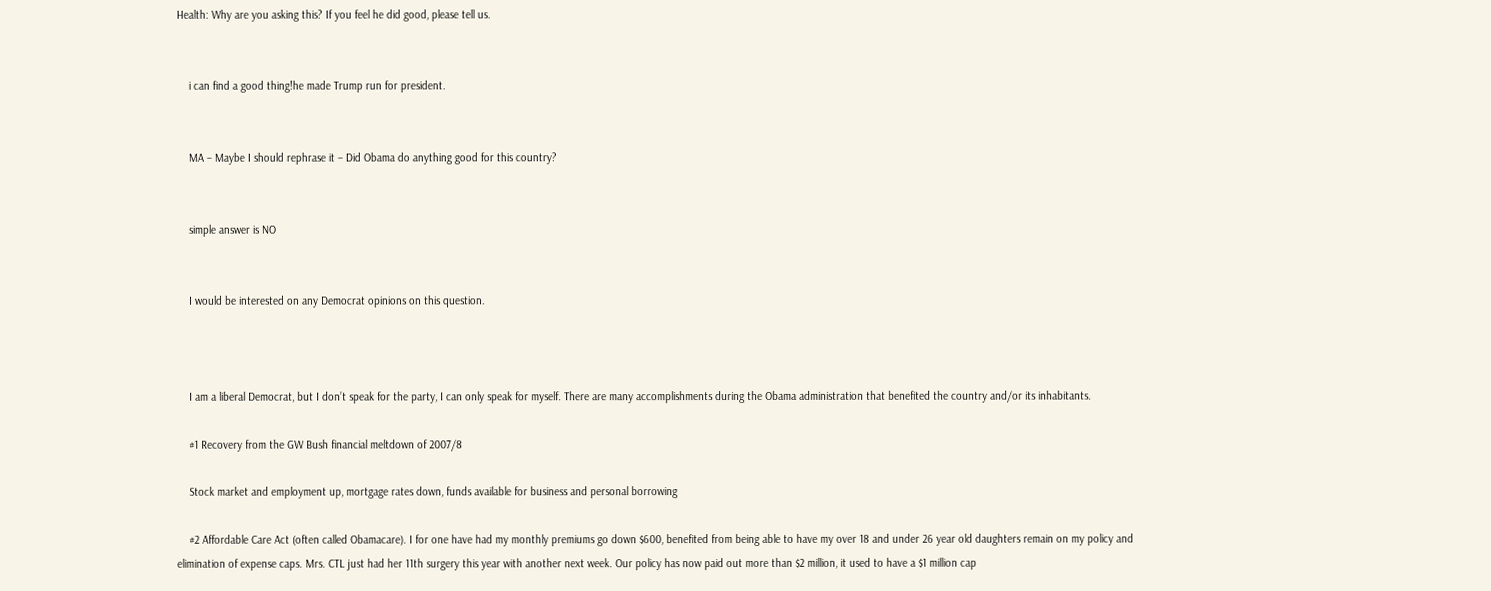Health: Why are you asking this? If you feel he did good, please tell us.


    i can find a good thing!he made Trump run for president.


    MA – Maybe I should rephrase it – Did Obama do anything good for this country?


    simple answer is NO


    I would be interested on any Democrat opinions on this question.



    I am a liberal Democrat, but I don’t speak for the party, I can only speak for myself. There are many accomplishments during the Obama administration that benefited the country and/or its inhabitants.

    #1 Recovery from the GW Bush financial meltdown of 2007/8

    Stock market and employment up, mortgage rates down, funds available for business and personal borrowing

    #2 Affordable Care Act (often called Obamacare). I for one have had my monthly premiums go down $600, benefited from being able to have my over 18 and under 26 year old daughters remain on my policy and elimination of expense caps. Mrs. CTL just had her 11th surgery this year with another next week. Our policy has now paid out more than $2 million, it used to have a $1 million cap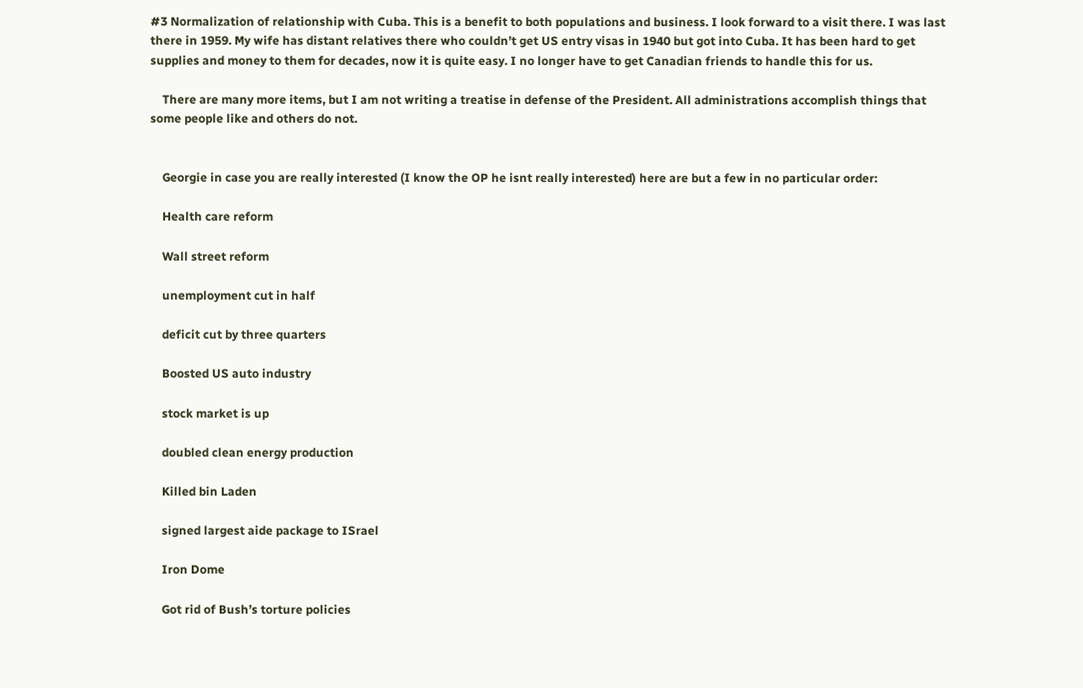#3 Normalization of relationship with Cuba. This is a benefit to both populations and business. I look forward to a visit there. I was last there in 1959. My wife has distant relatives there who couldn’t get US entry visas in 1940 but got into Cuba. It has been hard to get supplies and money to them for decades, now it is quite easy. I no longer have to get Canadian friends to handle this for us.

    There are many more items, but I am not writing a treatise in defense of the President. All administrations accomplish things that some people like and others do not.


    Georgie in case you are really interested (I know the OP he isnt really interested) here are but a few in no particular order:

    Health care reform

    Wall street reform

    unemployment cut in half

    deficit cut by three quarters

    Boosted US auto industry

    stock market is up

    doubled clean energy production

    Killed bin Laden

    signed largest aide package to ISrael

    Iron Dome

    Got rid of Bush’s torture policies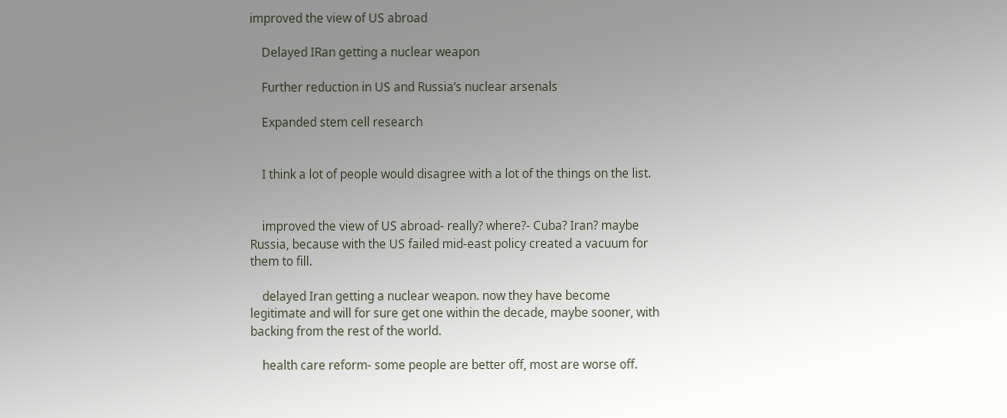improved the view of US abroad

    Delayed IRan getting a nuclear weapon

    Further reduction in US and Russia’s nuclear arsenals

    Expanded stem cell research


    I think a lot of people would disagree with a lot of the things on the list.


    improved the view of US abroad- really? where?- Cuba? Iran? maybe Russia, because with the US failed mid-east policy created a vacuum for them to fill.

    delayed Iran getting a nuclear weapon. now they have become legitimate and will for sure get one within the decade, maybe sooner, with backing from the rest of the world.

    health care reform- some people are better off, most are worse off.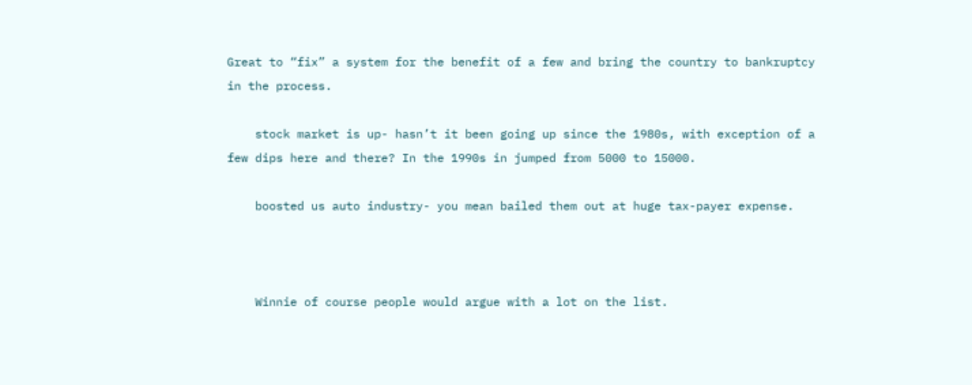Great to “fix” a system for the benefit of a few and bring the country to bankruptcy in the process.

    stock market is up- hasn’t it been going up since the 1980s, with exception of a few dips here and there? In the 1990s in jumped from 5000 to 15000.

    boosted us auto industry- you mean bailed them out at huge tax-payer expense.



    Winnie of course people would argue with a lot on the list.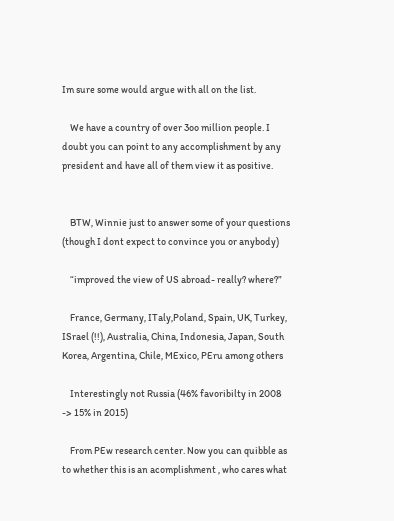Im sure some would argue with all on the list.

    We have a country of over 3oo million people. I doubt you can point to any accomplishment by any president and have all of them view it as positive.


    BTW, Winnie just to answer some of your questions (though I dont expect to convince you or anybody)

    “improved the view of US abroad- really? where?”

    France, Germany, ITaly,Poland, Spain, UK, Turkey, ISrael (!!), Australia, China, Indonesia, Japan, South Korea, Argentina, Chile, MExico, PEru among others

    Interestingly not Russia (46% favoribilty in 2008 -> 15% in 2015)

    From PEw research center. Now you can quibble as to whether this is an acomplishment , who cares what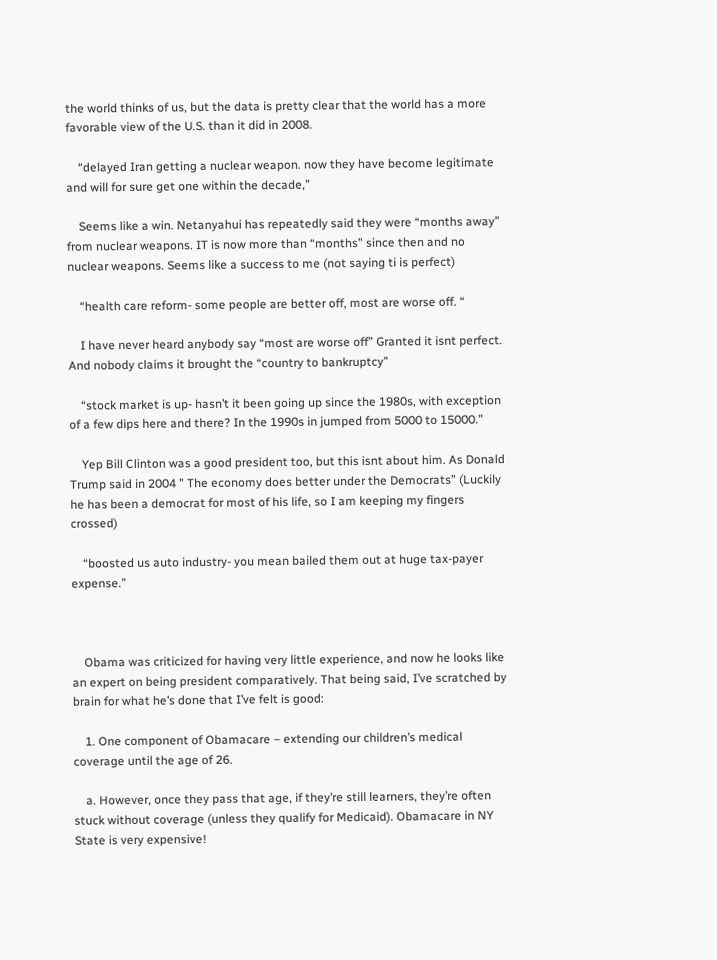the world thinks of us, but the data is pretty clear that the world has a more favorable view of the U.S. than it did in 2008.

    “delayed Iran getting a nuclear weapon. now they have become legitimate and will for sure get one within the decade,”

    Seems like a win. Netanyahui has repeatedly said they were “months away” from nuclear weapons. IT is now more than “months” since then and no nuclear weapons. Seems like a success to me (not saying ti is perfect)

    “health care reform- some people are better off, most are worse off. “

    I have never heard anybody say “most are worse off” Granted it isnt perfect. And nobody claims it brought the “country to bankruptcy”

    “stock market is up- hasn’t it been going up since the 1980s, with exception of a few dips here and there? In the 1990s in jumped from 5000 to 15000.”

    Yep Bill Clinton was a good president too, but this isnt about him. As Donald Trump said in 2004 ” The economy does better under the Democrats” (Luckily he has been a democrat for most of his life, so I am keeping my fingers crossed)

    “boosted us auto industry- you mean bailed them out at huge tax-payer expense.”



    Obama was criticized for having very little experience, and now he looks like an expert on being president comparatively. That being said, I’ve scratched by brain for what he’s done that I’ve felt is good:

    1. One component of Obamacare – extending our children’s medical coverage until the age of 26.

    a. However, once they pass that age, if they’re still learners, they’re often stuck without coverage (unless they qualify for Medicaid). Obamacare in NY State is very expensive!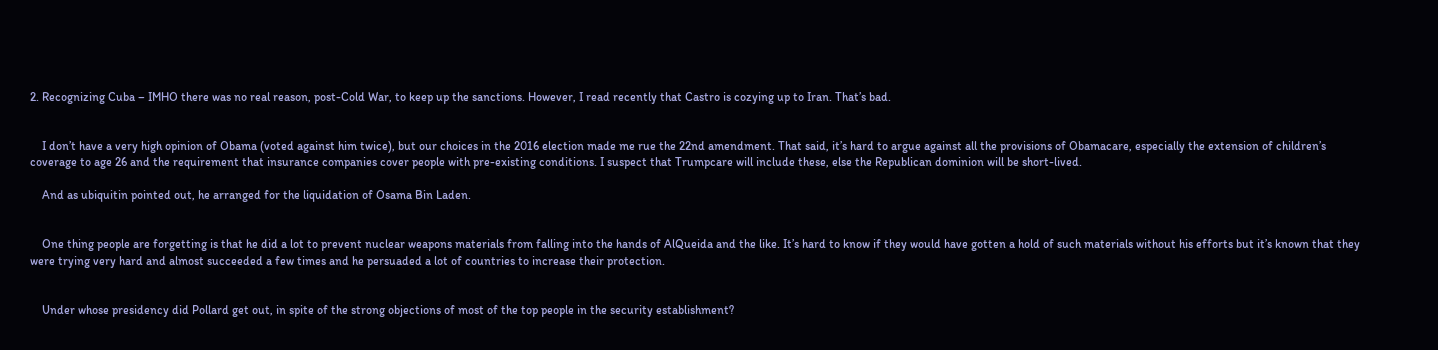2. Recognizing Cuba – IMHO there was no real reason, post-Cold War, to keep up the sanctions. However, I read recently that Castro is cozying up to Iran. That’s bad.


    I don’t have a very high opinion of Obama (voted against him twice), but our choices in the 2016 election made me rue the 22nd amendment. That said, it’s hard to argue against all the provisions of Obamacare, especially the extension of children’s coverage to age 26 and the requirement that insurance companies cover people with pre-existing conditions. I suspect that Trumpcare will include these, else the Republican dominion will be short-lived.

    And as ubiquitin pointed out, he arranged for the liquidation of Osama Bin Laden.


    One thing people are forgetting is that he did a lot to prevent nuclear weapons materials from falling into the hands of AlQueida and the like. It’s hard to know if they would have gotten a hold of such materials without his efforts but it’s known that they were trying very hard and almost succeeded a few times and he persuaded a lot of countries to increase their protection.


    Under whose presidency did Pollard get out, in spite of the strong objections of most of the top people in the security establishment?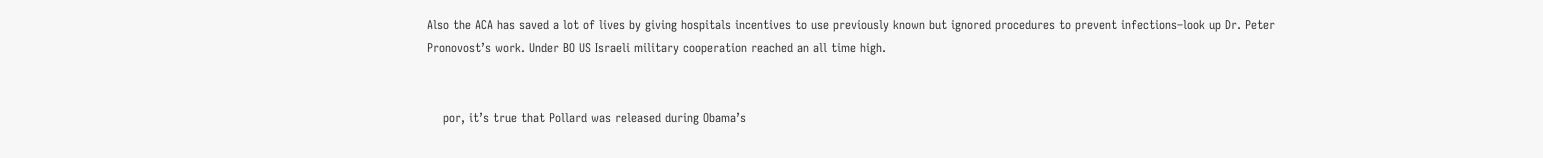Also the ACA has saved a lot of lives by giving hospitals incentives to use previously known but ignored procedures to prevent infections–look up Dr. Peter Pronovost’s work. Under BO US Israeli military cooperation reached an all time high.


    por, it’s true that Pollard was released during Obama’s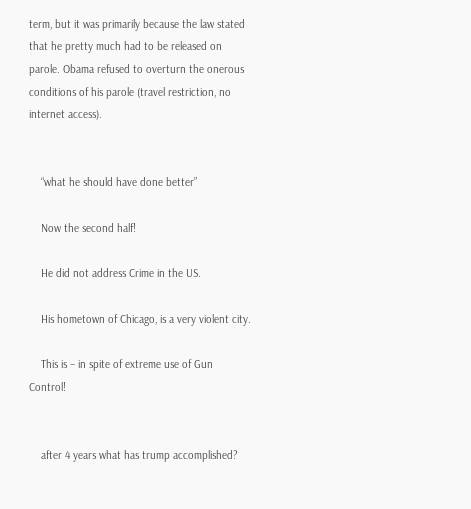term, but it was primarily because the law stated that he pretty much had to be released on parole. Obama refused to overturn the onerous conditions of his parole (travel restriction, no internet access).


    “what he should have done better”

    Now the second half!

    He did not address Crime in the US.

    His hometown of Chicago, is a very violent city.

    This is – in spite of extreme use of Gun Control!


    after 4 years what has trump accomplished?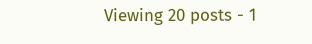Viewing 20 posts - 1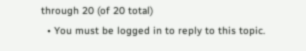through 20 (of 20 total)
  • You must be logged in to reply to this topic.